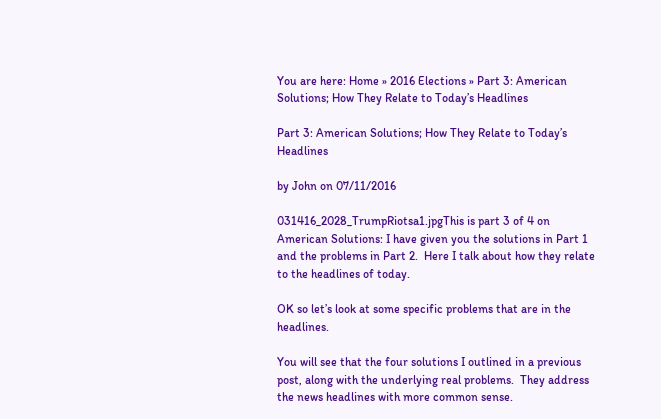You are here: Home » 2016 Elections » Part 3: American Solutions; How They Relate to Today’s Headlines

Part 3: American Solutions; How They Relate to Today’s Headlines

by John on 07/11/2016

031416_2028_TrumpRiotsa1.jpgThis is part 3 of 4 on American Solutions: I have given you the solutions in Part 1 and the problems in Part 2.  Here I talk about how they relate to the headlines of today.

OK so let’s look at some specific problems that are in the headlines.

You will see that the four solutions I outlined in a previous post, along with the underlying real problems.  They address the news headlines with more common sense.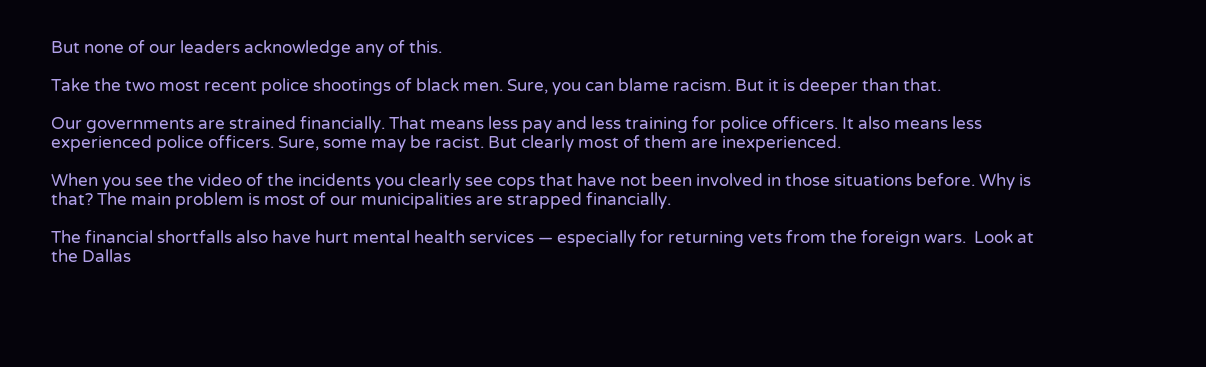But none of our leaders acknowledge any of this.

Take the two most recent police shootings of black men. Sure, you can blame racism. But it is deeper than that.

Our governments are strained financially. That means less pay and less training for police officers. It also means less experienced police officers. Sure, some may be racist. But clearly most of them are inexperienced.

When you see the video of the incidents you clearly see cops that have not been involved in those situations before. Why is that? The main problem is most of our municipalities are strapped financially.

The financial shortfalls also have hurt mental health services — especially for returning vets from the foreign wars.  Look at the Dallas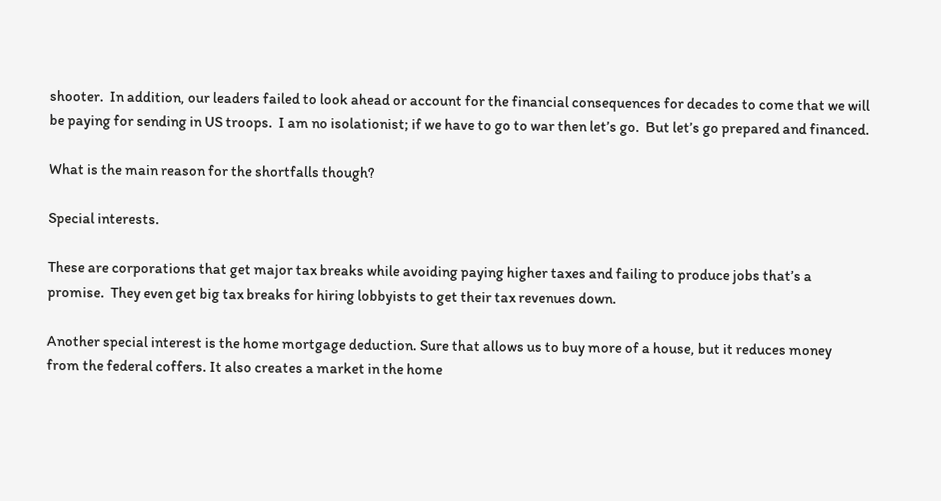shooter.  In addition, our leaders failed to look ahead or account for the financial consequences for decades to come that we will be paying for sending in US troops.  I am no isolationist; if we have to go to war then let’s go.  But let’s go prepared and financed.

What is the main reason for the shortfalls though?

Special interests.

These are corporations that get major tax breaks while avoiding paying higher taxes and failing to produce jobs that’s a promise.  They even get big tax breaks for hiring lobbyists to get their tax revenues down.

Another special interest is the home mortgage deduction. Sure that allows us to buy more of a house, but it reduces money from the federal coffers. It also creates a market in the home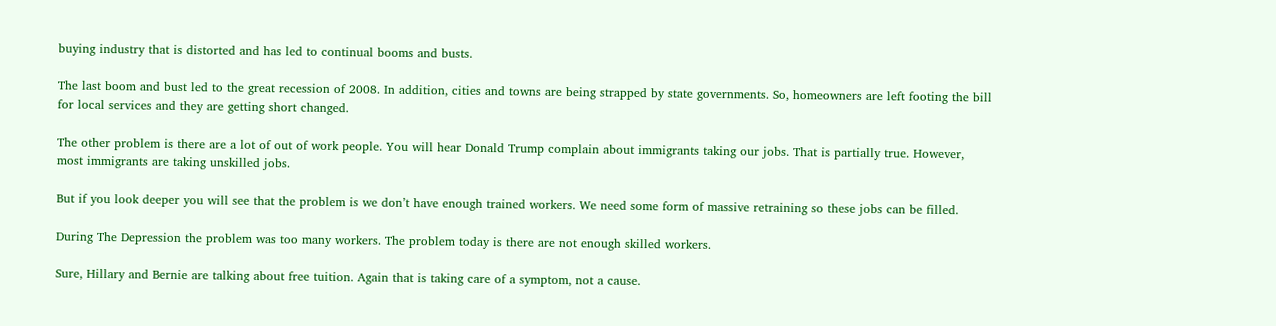buying industry that is distorted and has led to continual booms and busts.

The last boom and bust led to the great recession of 2008. In addition, cities and towns are being strapped by state governments. So, homeowners are left footing the bill for local services and they are getting short changed.

The other problem is there are a lot of out of work people. You will hear Donald Trump complain about immigrants taking our jobs. That is partially true. However, most immigrants are taking unskilled jobs.

But if you look deeper you will see that the problem is we don’t have enough trained workers. We need some form of massive retraining so these jobs can be filled.

During The Depression the problem was too many workers. The problem today is there are not enough skilled workers.

Sure, Hillary and Bernie are talking about free tuition. Again that is taking care of a symptom, not a cause.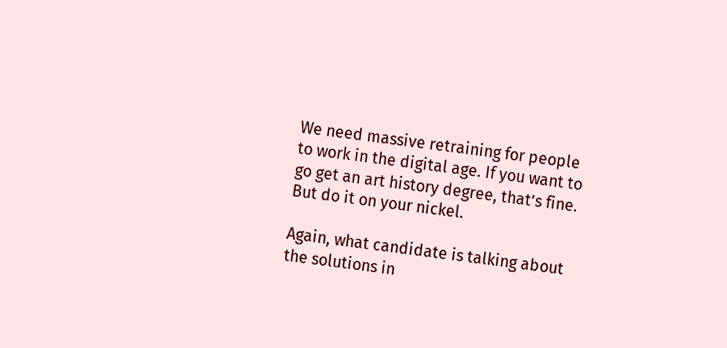We need massive retraining for people to work in the digital age. If you want to go get an art history degree, that’s fine. But do it on your nickel.

Again, what candidate is talking about the solutions in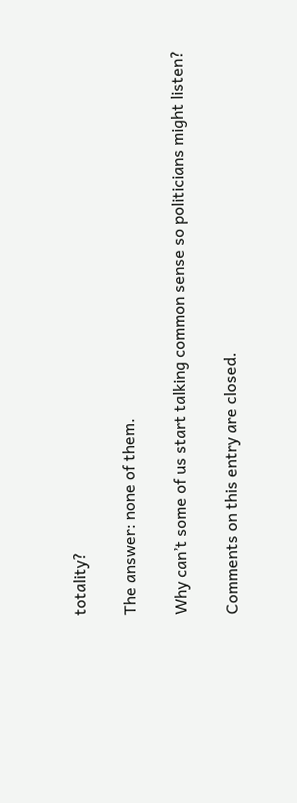totality?

The answer: none of them.

Why can’t some of us start talking common sense so politicians might listen?

Comments on this entry are closed.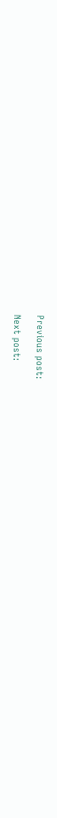Previous post:

Next post: